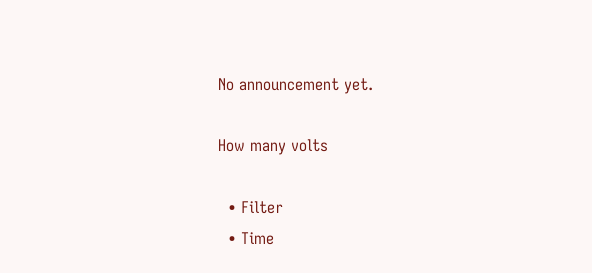No announcement yet.

How many volts

  • Filter
  • Time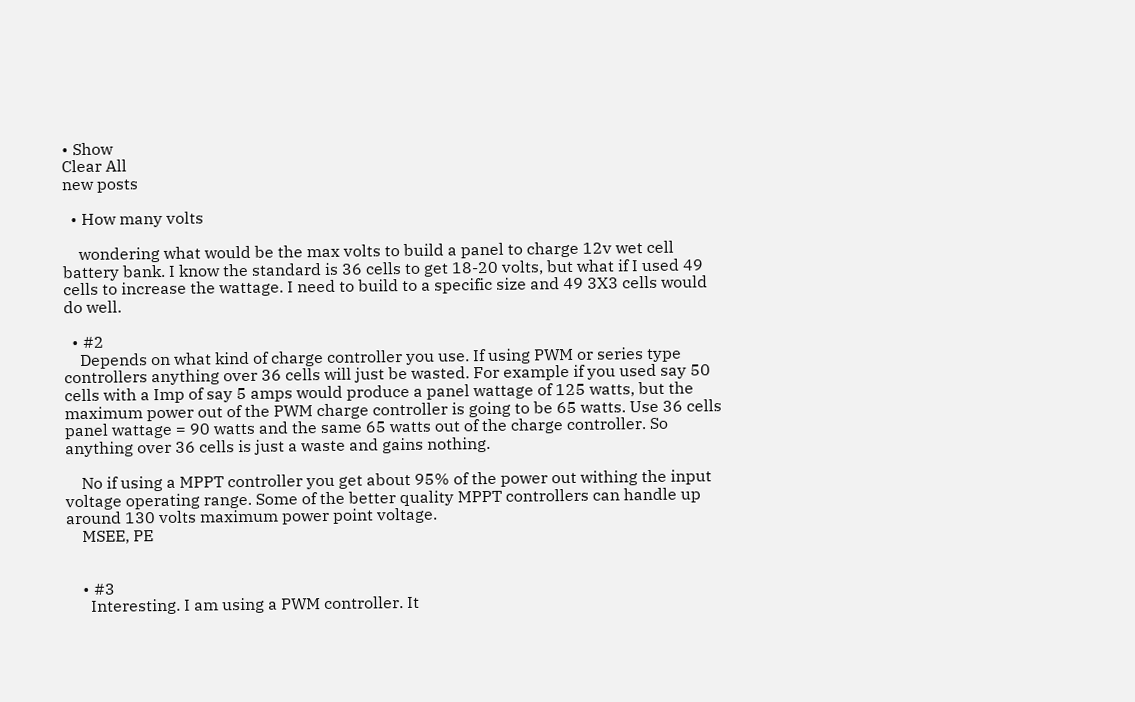• Show
Clear All
new posts

  • How many volts

    wondering what would be the max volts to build a panel to charge 12v wet cell battery bank. I know the standard is 36 cells to get 18-20 volts, but what if I used 49 cells to increase the wattage. I need to build to a specific size and 49 3X3 cells would do well.

  • #2
    Depends on what kind of charge controller you use. If using PWM or series type controllers anything over 36 cells will just be wasted. For example if you used say 50 cells with a Imp of say 5 amps would produce a panel wattage of 125 watts, but the maximum power out of the PWM charge controller is going to be 65 watts. Use 36 cells panel wattage = 90 watts and the same 65 watts out of the charge controller. So anything over 36 cells is just a waste and gains nothing.

    No if using a MPPT controller you get about 95% of the power out withing the input voltage operating range. Some of the better quality MPPT controllers can handle up around 130 volts maximum power point voltage.
    MSEE, PE


    • #3
      Interesting. I am using a PWM controller. It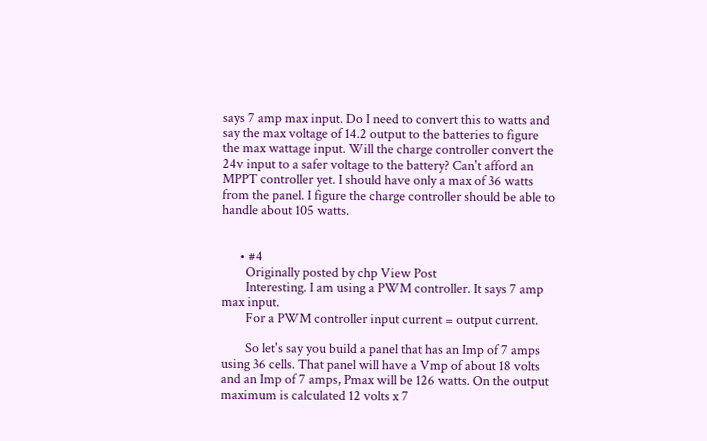says 7 amp max input. Do I need to convert this to watts and say the max voltage of 14.2 output to the batteries to figure the max wattage input. Will the charge controller convert the 24v input to a safer voltage to the battery? Can't afford an MPPT controller yet. I should have only a max of 36 watts from the panel. I figure the charge controller should be able to handle about 105 watts.


      • #4
        Originally posted by chp View Post
        Interesting. I am using a PWM controller. It says 7 amp max input.
        For a PWM controller input current = output current.

        So let's say you build a panel that has an Imp of 7 amps using 36 cells. That panel will have a Vmp of about 18 volts and an Imp of 7 amps, Pmax will be 126 watts. On the output maximum is calculated 12 volts x 7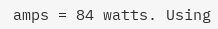amps = 84 watts. Using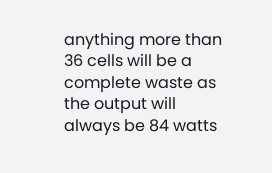anything more than 36 cells will be a complete waste as the output will always be 84 watts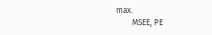max.
        MSEE, PE